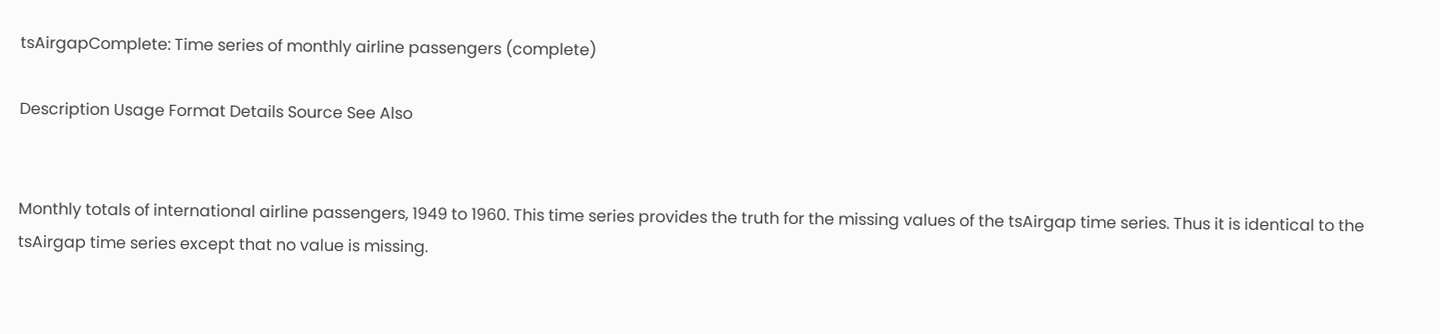tsAirgapComplete: Time series of monthly airline passengers (complete)

Description Usage Format Details Source See Also


Monthly totals of international airline passengers, 1949 to 1960. This time series provides the truth for the missing values of the tsAirgap time series. Thus it is identical to the tsAirgap time series except that no value is missing.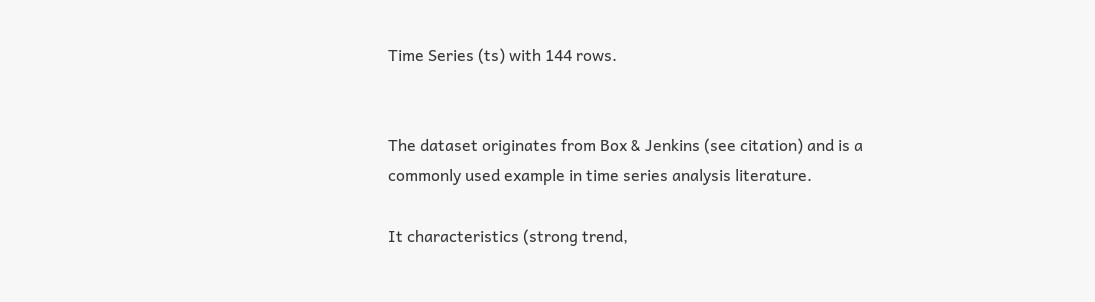Time Series (ts) with 144 rows.


The dataset originates from Box & Jenkins (see citation) and is a commonly used example in time series analysis literature.

It characteristics (strong trend,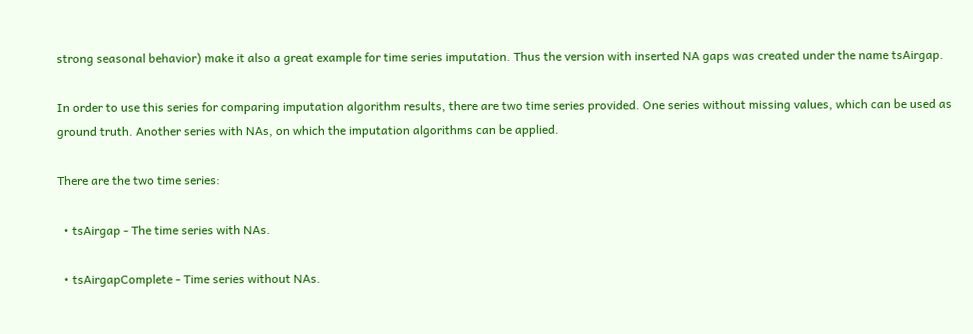strong seasonal behavior) make it also a great example for time series imputation. Thus the version with inserted NA gaps was created under the name tsAirgap.

In order to use this series for comparing imputation algorithm results, there are two time series provided. One series without missing values, which can be used as ground truth. Another series with NAs, on which the imputation algorithms can be applied.

There are the two time series:

  • tsAirgap - The time series with NAs.

  • tsAirgapComplete - Time series without NAs.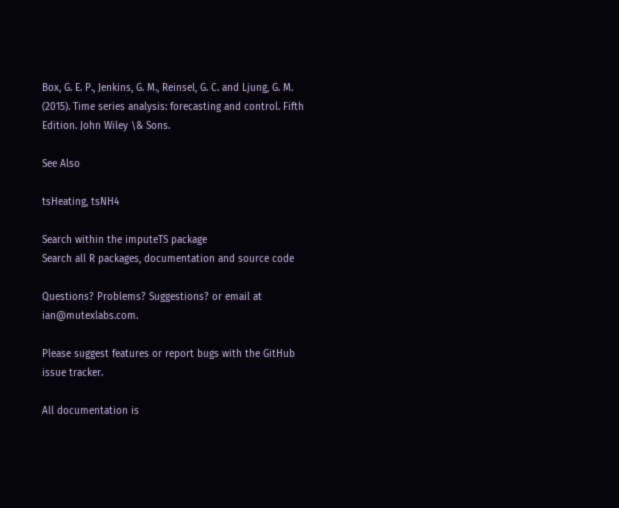Box, G. E. P., Jenkins, G. M., Reinsel, G. C. and Ljung, G. M. (2015). Time series analysis: forecasting and control. Fifth Edition. John Wiley \& Sons.

See Also

tsHeating, tsNH4

Search within the imputeTS package
Search all R packages, documentation and source code

Questions? Problems? Suggestions? or email at ian@mutexlabs.com.

Please suggest features or report bugs with the GitHub issue tracker.

All documentation is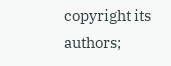copyright its authors;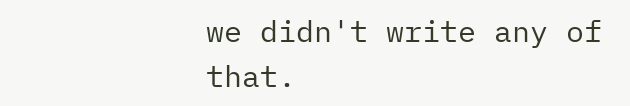we didn't write any of that.